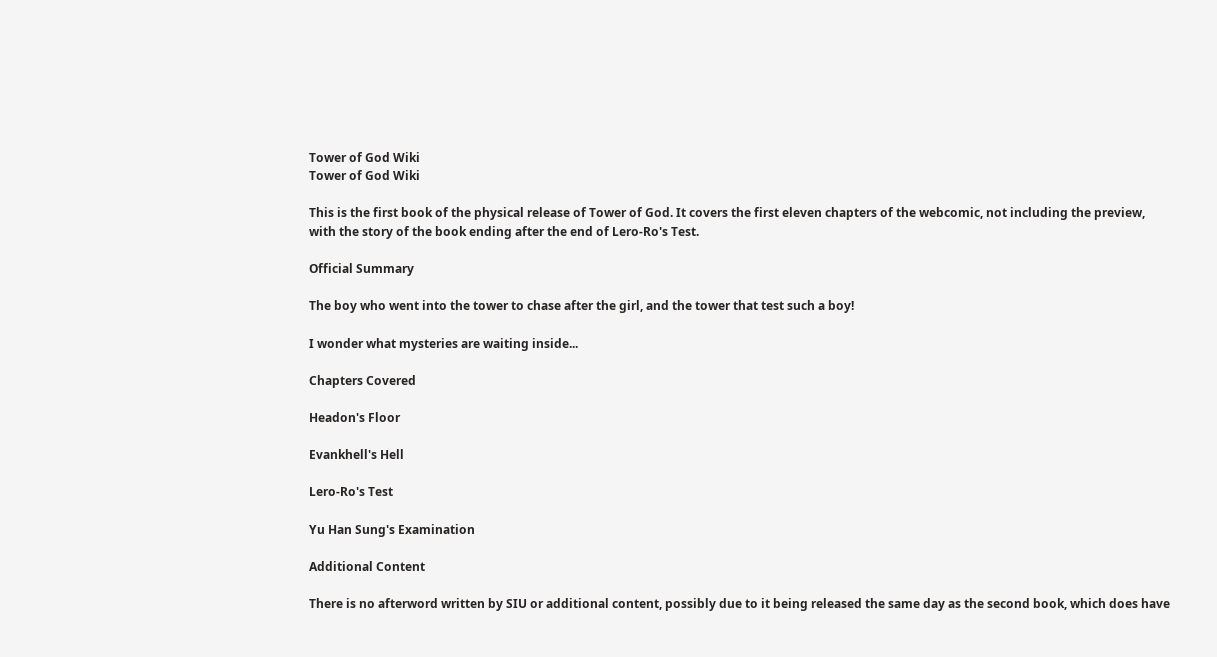Tower of God Wiki
Tower of God Wiki

This is the first book of the physical release of Tower of God. It covers the first eleven chapters of the webcomic, not including the preview, with the story of the book ending after the end of Lero-Ro's Test.

Official Summary

The boy who went into the tower to chase after the girl, and the tower that test such a boy!

I wonder what mysteries are waiting inside...

Chapters Covered

Headon's Floor

Evankhell's Hell

Lero-Ro's Test

Yu Han Sung's Examination

Additional Content

There is no afterword written by SIU or additional content, possibly due to it being released the same day as the second book, which does have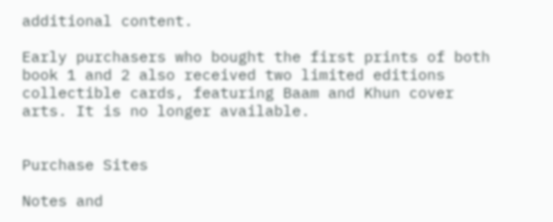additional content.

Early purchasers who bought the first prints of both book 1 and 2 also received two limited editions collectible cards, featuring Baam and Khun cover arts. It is no longer available.


Purchase Sites

Notes and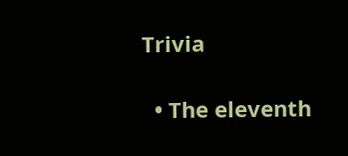Trivia

  • The eleventh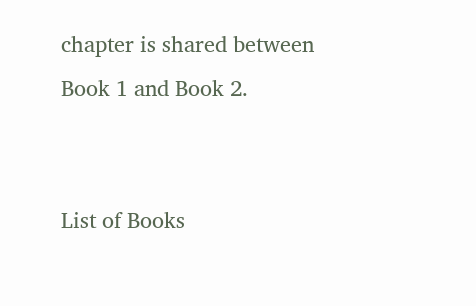chapter is shared between Book 1 and Book 2.


List of Books